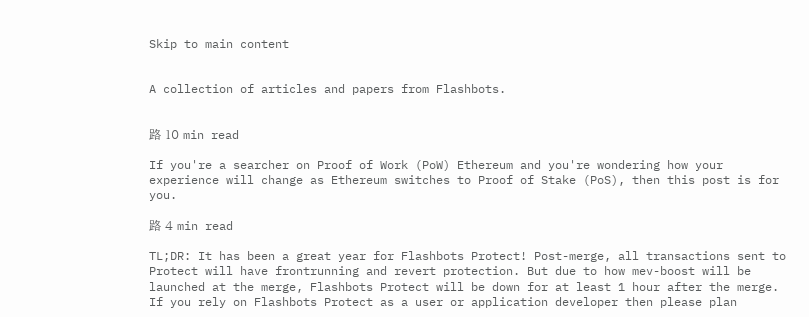Skip to main content


A collection of articles and papers from Flashbots.


路 10 min read

If you're a searcher on Proof of Work (PoW) Ethereum and you're wondering how your experience will change as Ethereum switches to Proof of Stake (PoS), then this post is for you.

路 4 min read

TL;DR: It has been a great year for Flashbots Protect! Post-merge, all transactions sent to Protect will have frontrunning and revert protection. But due to how mev-boost will be launched at the merge, Flashbots Protect will be down for at least 1 hour after the merge. If you rely on Flashbots Protect as a user or application developer then please plan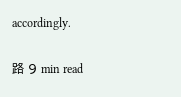accordingly.

路 9 min read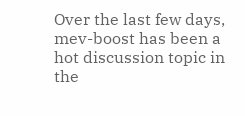Over the last few days, mev-boost has been a hot discussion topic in the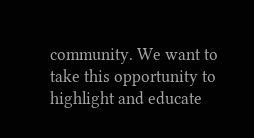community. We want to take this opportunity to highlight and educate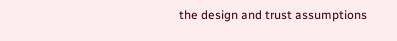the design and trust assumptions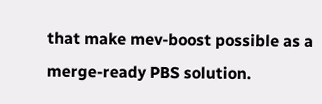that make mev-boost possible as a merge-ready PBS solution.